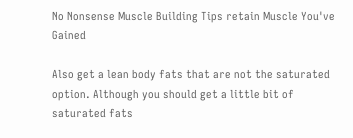No Nonsense Muscle Building Tips retain Muscle You've Gained

Also get a lean body fats that are not the saturated option. Although you should get a little bit of saturated fats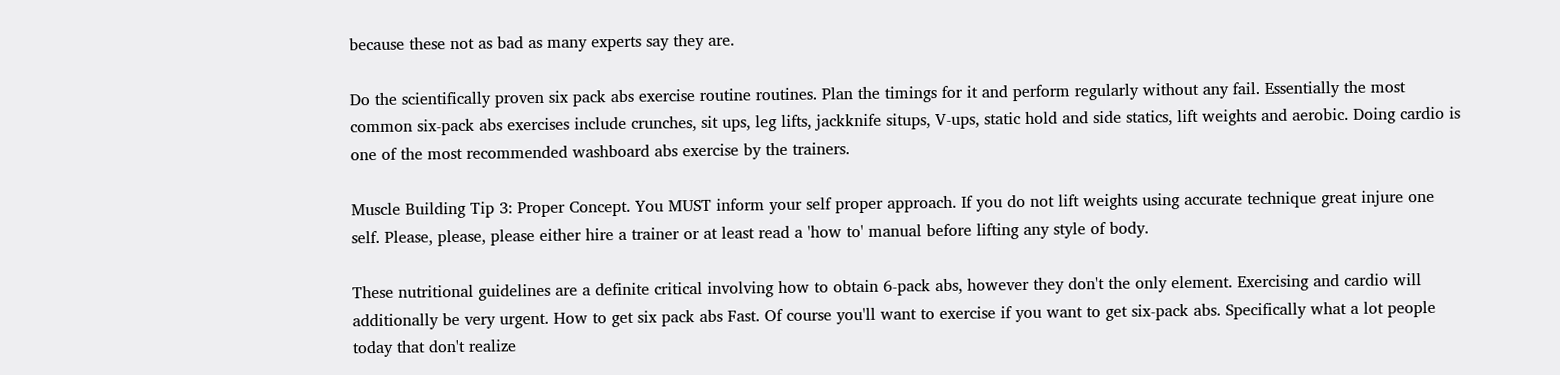because these not as bad as many experts say they are.

Do the scientifically proven six pack abs exercise routine routines. Plan the timings for it and perform regularly without any fail. Essentially the most common six-pack abs exercises include crunches, sit ups, leg lifts, jackknife situps, V-ups, static hold and side statics, lift weights and aerobic. Doing cardio is one of the most recommended washboard abs exercise by the trainers.

Muscle Building Tip 3: Proper Concept. You MUST inform your self proper approach. If you do not lift weights using accurate technique great injure one self. Please, please, please either hire a trainer or at least read a 'how to' manual before lifting any style of body.

These nutritional guidelines are a definite critical involving how to obtain 6-pack abs, however they don't the only element. Exercising and cardio will additionally be very urgent. How to get six pack abs Fast. Of course you'll want to exercise if you want to get six-pack abs. Specifically what a lot people today that don't realize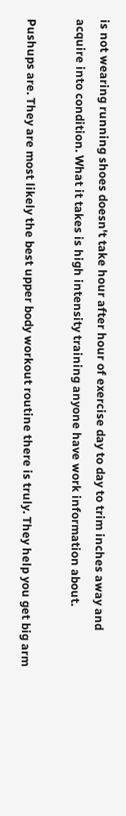is not wearing running shoes doesn't take hour after hour of exercise day to day to trim inches away and acquire into condition. What it takes is high intensity training anyone have work information about.

Pushups are. They are most likely the best upper body workout routine there is truly. They help you get big arm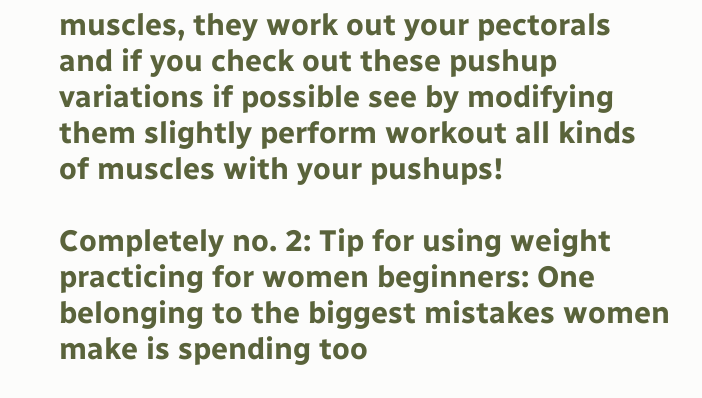muscles, they work out your pectorals and if you check out these pushup variations if possible see by modifying them slightly perform workout all kinds of muscles with your pushups!

Completely no. 2: Tip for using weight practicing for women beginners: One belonging to the biggest mistakes women make is spending too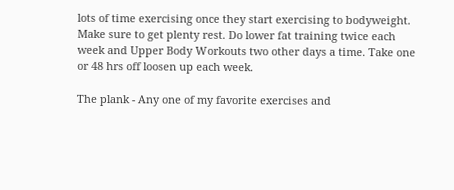lots of time exercising once they start exercising to bodyweight. Make sure to get plenty rest. Do lower fat training twice each week and Upper Body Workouts two other days a time. Take one or 48 hrs off loosen up each week.

The plank - Any one of my favorite exercises and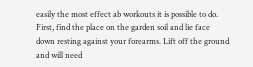easily the most effect ab workouts it is possible to do. First, find the place on the garden soil and lie face down resting against your forearms. Lift off the ground and will need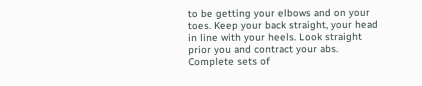to be getting your elbows and on your toes. Keep your back straight, your head in line with your heels. Look straight prior you and contract your abs. Complete sets of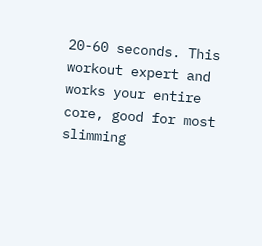20-60 seconds. This workout expert and works your entire core, good for most slimming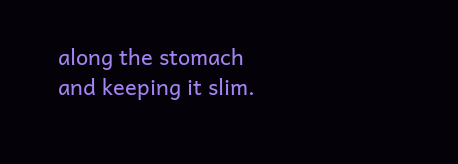along the stomach and keeping it slim.